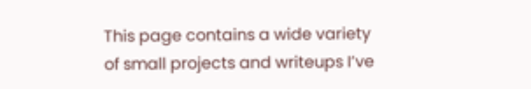This page contains a wide variety of small projects and writeups I’ve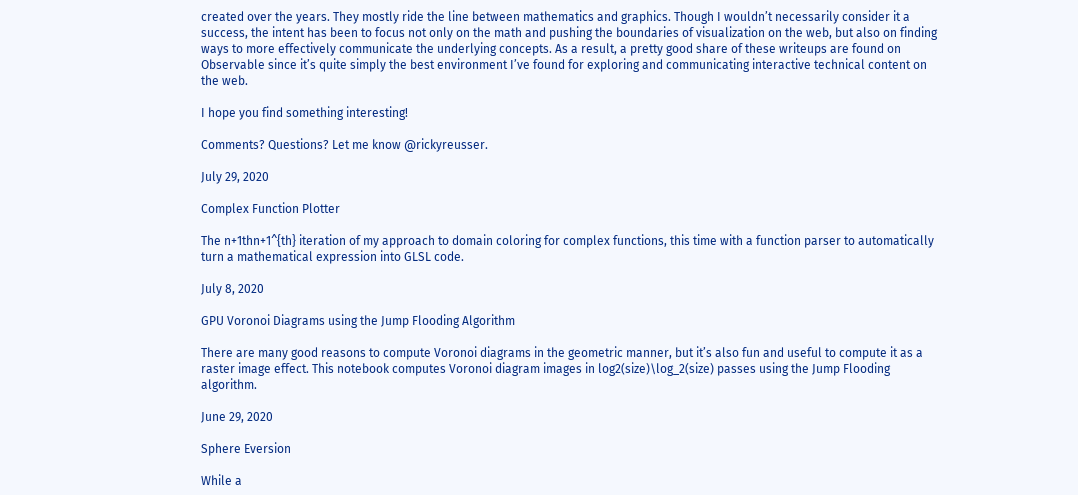created over the years. They mostly ride the line between mathematics and graphics. Though I wouldn’t necessarily consider it a success, the intent has been to focus not only on the math and pushing the boundaries of visualization on the web, but also on finding ways to more effectively communicate the underlying concepts. As a result, a pretty good share of these writeups are found on Observable since it’s quite simply the best environment I’ve found for exploring and communicating interactive technical content on the web.

I hope you find something interesting!

Comments? Questions? Let me know @rickyreusser.

July 29, 2020

Complex Function Plotter

The n+1thn+1^{th} iteration of my approach to domain coloring for complex functions, this time with a function parser to automatically turn a mathematical expression into GLSL code.

July 8, 2020

GPU Voronoi Diagrams using the Jump Flooding Algorithm

There are many good reasons to compute Voronoi diagrams in the geometric manner, but it’s also fun and useful to compute it as a raster image effect. This notebook computes Voronoi diagram images in log2(size)\log_2(size) passes using the Jump Flooding algorithm.

June 29, 2020

Sphere Eversion

While a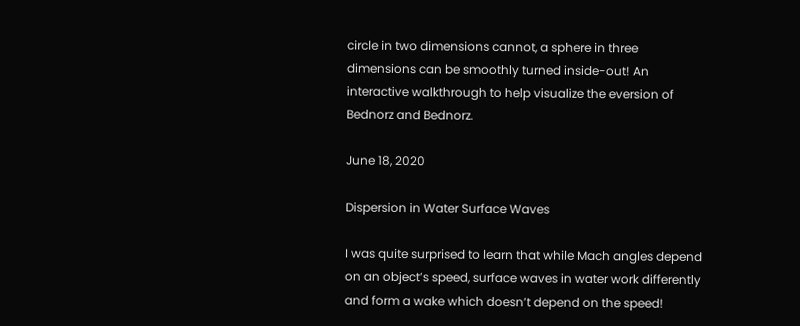circle in two dimensions cannot, a sphere in three dimensions can be smoothly turned inside-out! An interactive walkthrough to help visualize the eversion of Bednorz and Bednorz.

June 18, 2020

Dispersion in Water Surface Waves

I was quite surprised to learn that while Mach angles depend on an object’s speed, surface waves in water work differently and form a wake which doesn’t depend on the speed!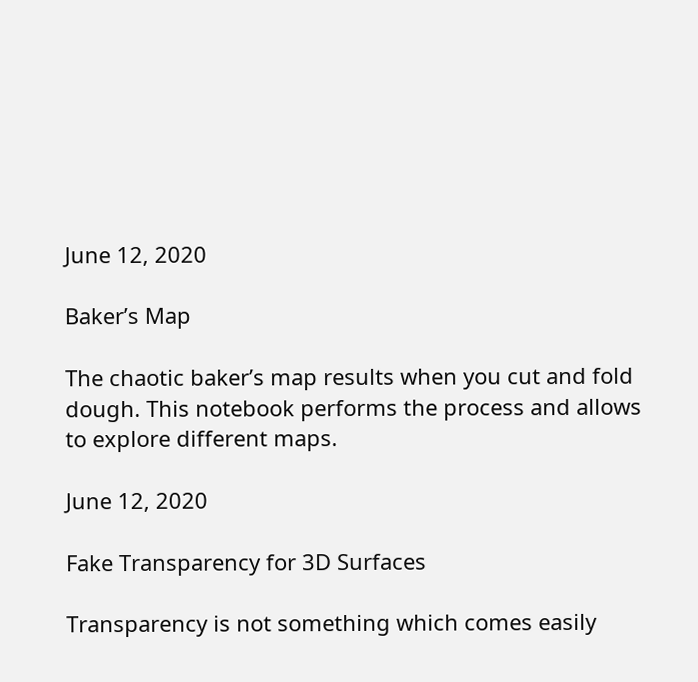June 12, 2020

Baker’s Map

The chaotic baker’s map results when you cut and fold dough. This notebook performs the process and allows to explore different maps.

June 12, 2020

Fake Transparency for 3D Surfaces

Transparency is not something which comes easily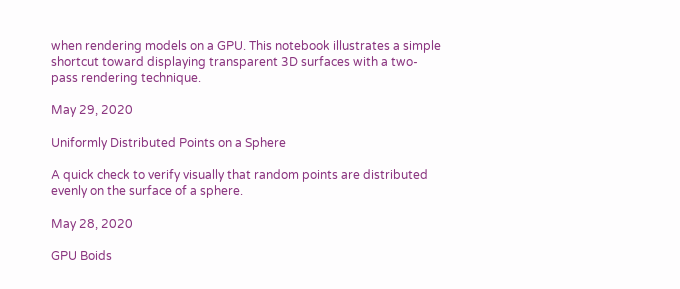when rendering models on a GPU. This notebook illustrates a simple shortcut toward displaying transparent 3D surfaces with a two-pass rendering technique.

May 29, 2020

Uniformly Distributed Points on a Sphere

A quick check to verify visually that random points are distributed evenly on the surface of a sphere.

May 28, 2020

GPU Boids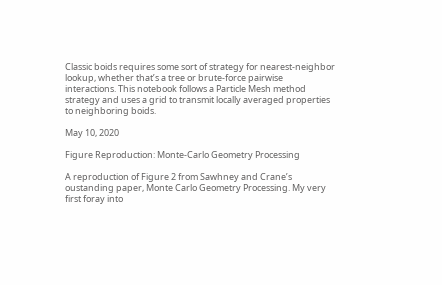Classic boids requires some sort of strategy for nearest-neighbor lookup, whether that’s a tree or brute-force pairwise interactions. This notebook follows a Particle Mesh method strategy and uses a grid to transmit locally averaged properties to neighboring boids.

May 10, 2020

Figure Reproduction: Monte-Carlo Geometry Processing

A reproduction of Figure 2 from Sawhney and Crane’s oustanding paper, Monte Carlo Geometry Processing. My very first foray into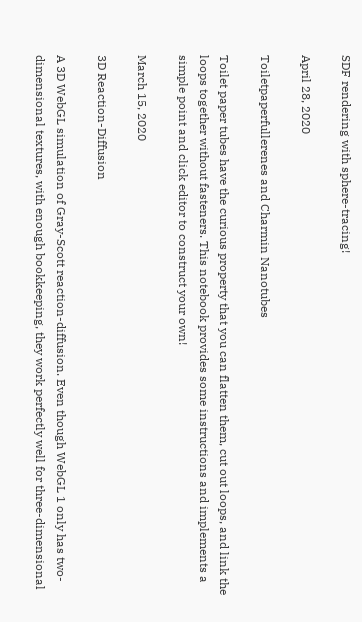SDF rendering with sphere-tracing!

April 28, 2020

Toiletpaperfullerenes and Charmin Nanotubes

Toilet paper tubes have the curious property that you can flatten them, cut out loops, and link the loops together without fasteners. This notebook provides some instructions and implements a simple point and click editor to construct your own!

March 15, 2020

3D Reaction-Diffusion

A 3D WebGL simulation of Gray-Scott reaction-diffusion. Even though WebGL 1 only has two-dimensional textures, with enough bookkeeping, they work perfectly well for three-dimensional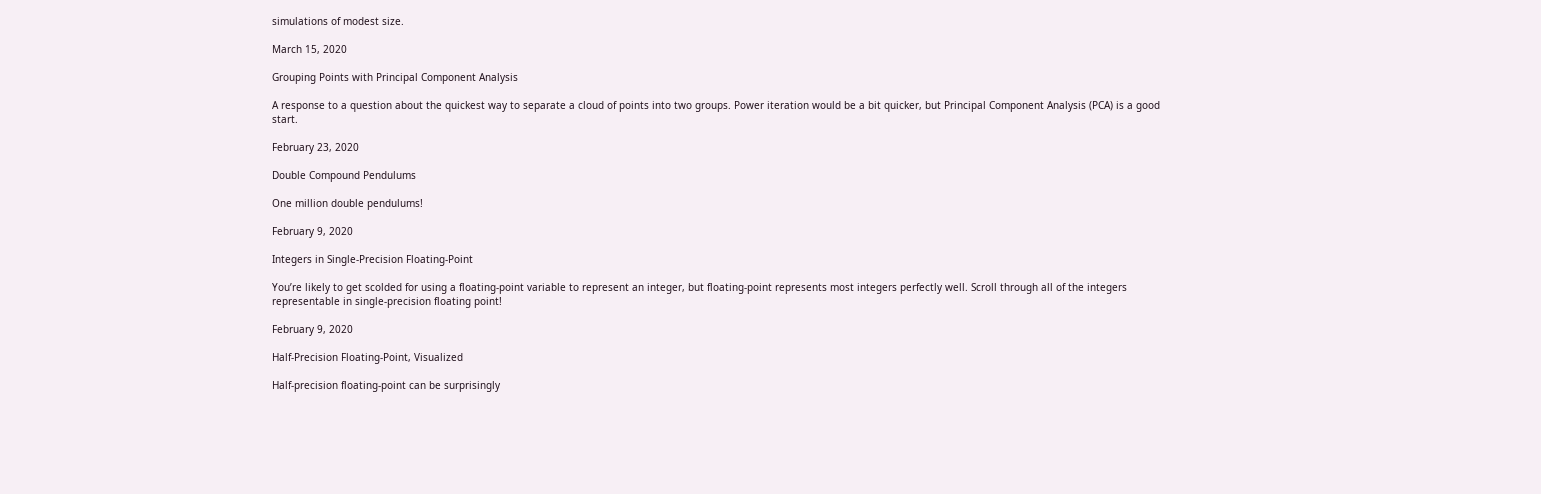simulations of modest size.

March 15, 2020

Grouping Points with Principal Component Analysis

A response to a question about the quickest way to separate a cloud of points into two groups. Power iteration would be a bit quicker, but Principal Component Analysis (PCA) is a good start.

February 23, 2020

Double Compound Pendulums

One million double pendulums!

February 9, 2020

Integers in Single-Precision Floating-Point

You’re likely to get scolded for using a floating-point variable to represent an integer, but floating-point represents most integers perfectly well. Scroll through all of the integers representable in single-precision floating point!

February 9, 2020

Half-Precision Floating-Point, Visualized

Half-precision floating-point can be surprisingly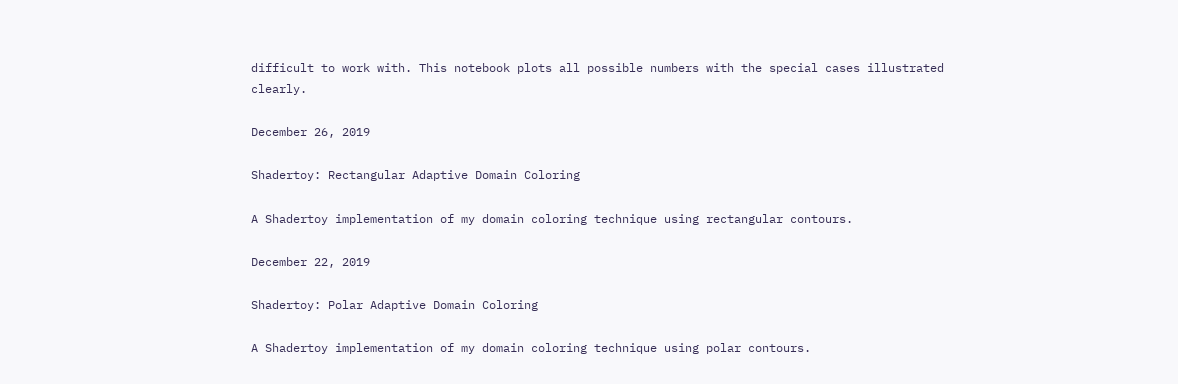difficult to work with. This notebook plots all possible numbers with the special cases illustrated clearly.

December 26, 2019

Shadertoy: Rectangular Adaptive Domain Coloring

A Shadertoy implementation of my domain coloring technique using rectangular contours.

December 22, 2019

Shadertoy: Polar Adaptive Domain Coloring

A Shadertoy implementation of my domain coloring technique using polar contours.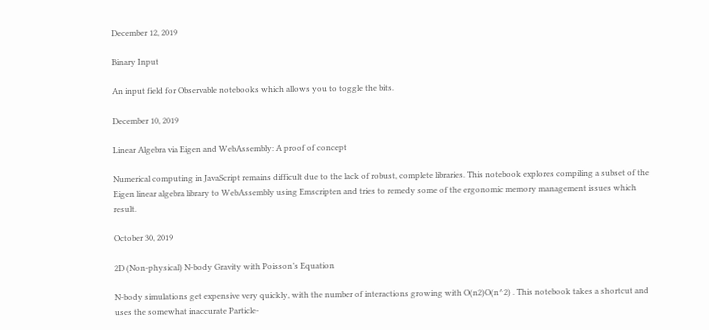December 12, 2019

Binary Input

An input field for Observable notebooks which allows you to toggle the bits.

December 10, 2019

Linear Algebra via Eigen and WebAssembly: A proof of concept

Numerical computing in JavaScript remains difficult due to the lack of robust, complete libraries. This notebook explores compiling a subset of the Eigen linear algebra library to WebAssembly using Emscripten and tries to remedy some of the ergonomic memory management issues which result.

October 30, 2019

2D (Non-physical) N-body Gravity with Poisson’s Equation

N-body simulations get expensive very quickly, with the number of interactions growing with O(n2)O(n^2) . This notebook takes a shortcut and uses the somewhat inaccurate Particle-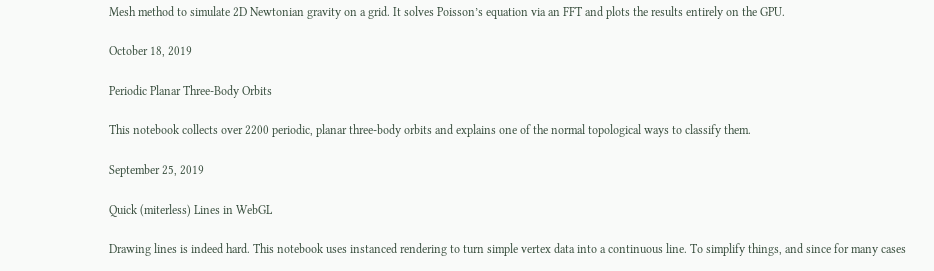Mesh method to simulate 2D Newtonian gravity on a grid. It solves Poisson’s equation via an FFT and plots the results entirely on the GPU.

October 18, 2019

Periodic Planar Three-Body Orbits

This notebook collects over 2200 periodic, planar three-body orbits and explains one of the normal topological ways to classify them.

September 25, 2019

Quick (miterless) Lines in WebGL

Drawing lines is indeed hard. This notebook uses instanced rendering to turn simple vertex data into a continuous line. To simplify things, and since for many cases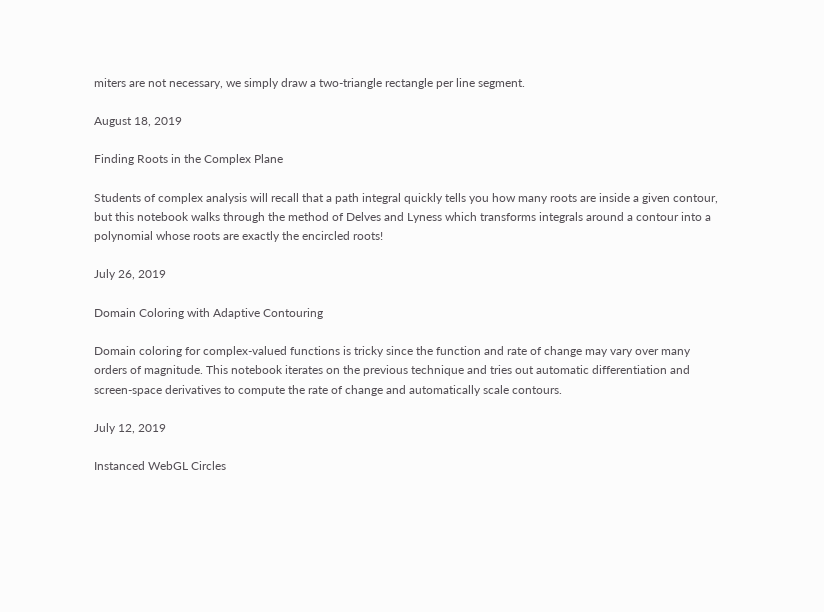miters are not necessary, we simply draw a two-triangle rectangle per line segment.

August 18, 2019

Finding Roots in the Complex Plane

Students of complex analysis will recall that a path integral quickly tells you how many roots are inside a given contour, but this notebook walks through the method of Delves and Lyness which transforms integrals around a contour into a polynomial whose roots are exactly the encircled roots!

July 26, 2019

Domain Coloring with Adaptive Contouring

Domain coloring for complex-valued functions is tricky since the function and rate of change may vary over many orders of magnitude. This notebook iterates on the previous technique and tries out automatic differentiation and screen-space derivatives to compute the rate of change and automatically scale contours.

July 12, 2019

Instanced WebGL Circles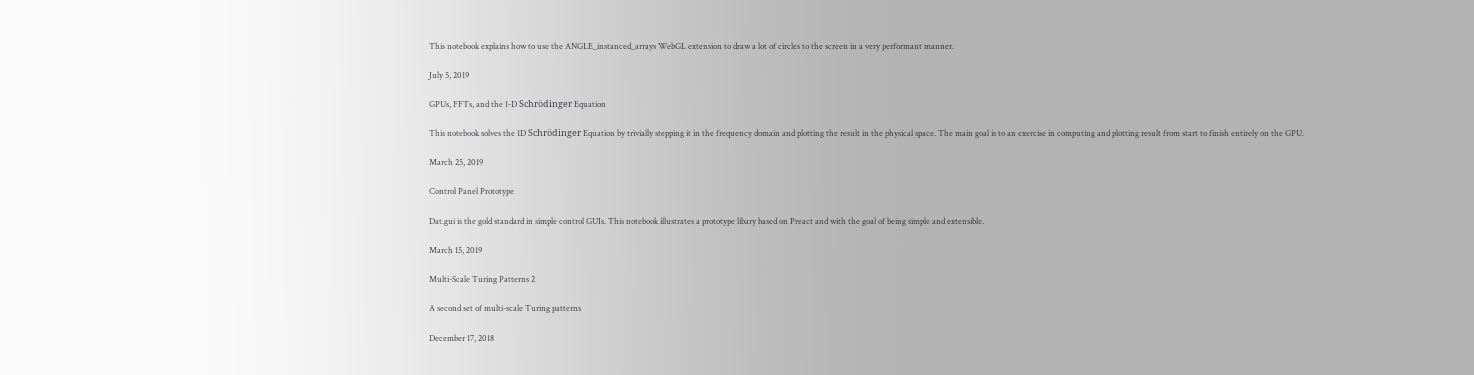This notebook explains how to use the ANGLE_instanced_arrays WebGL extension to draw a lot of circles to the screen in a very performant manner.

July 5, 2019

GPUs, FFTs, and the 1-D Schrödinger Equation

This notebook solves the 1D Schrödinger Equation by trivially stepping it in the frequency domain and plotting the result in the physical space. The main goal is to an exercise in computing and plotting result from start to finish entirely on the GPU.

March 25, 2019

Control Panel Prototype

Dat.gui is the gold standard in simple control GUIs. This notebook illustrates a prototype libary based on Preact and with the goal of being simple and extensible.

March 15, 2019

Multi-Scale Turing Patterns 2

A second set of multi-scale Turing patterns

December 17, 2018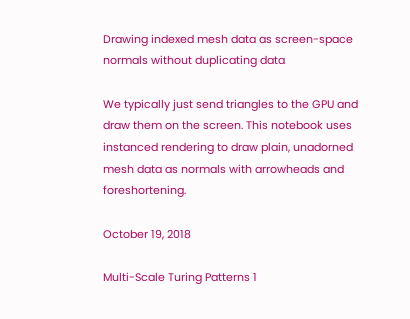Drawing indexed mesh data as screen-space normals without duplicating data

We typically just send triangles to the GPU and draw them on the screen. This notebook uses instanced rendering to draw plain, unadorned mesh data as normals with arrowheads and foreshortening.

October 19, 2018

Multi-Scale Turing Patterns 1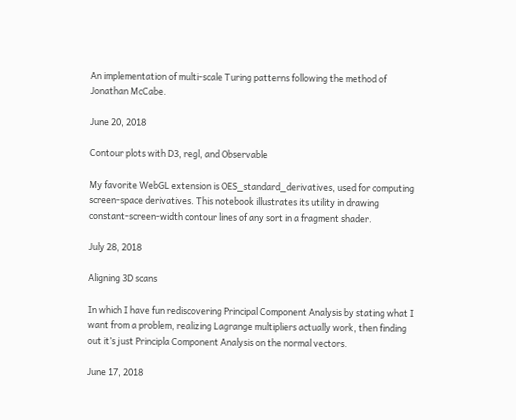An implementation of multi-scale Turing patterns following the method of Jonathan McCabe.

June 20, 2018

Contour plots with D3, regl, and Observable

My favorite WebGL extension is OES_standard_derivatives, used for computing screen-space derivatives. This notebook illustrates its utility in drawing constant-screen-width contour lines of any sort in a fragment shader.

July 28, 2018

Aligning 3D scans

In which I have fun rediscovering Principal Component Analysis by stating what I want from a problem, realizing Lagrange multipliers actually work, then finding out it’s just Principla Component Analysis on the normal vectors.

June 17, 2018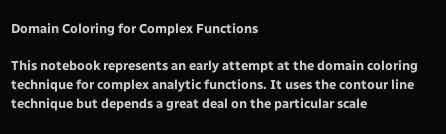Domain Coloring for Complex Functions

This notebook represents an early attempt at the domain coloring technique for complex analytic functions. It uses the contour line technique but depends a great deal on the particular scale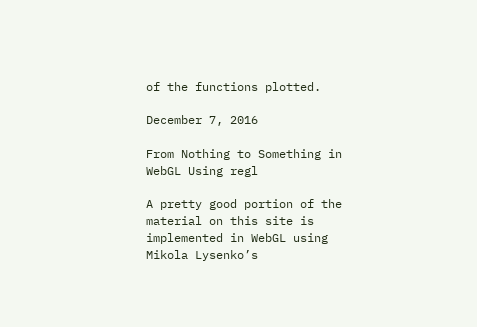of the functions plotted.

December 7, 2016

From Nothing to Something in WebGL Using regl

A pretty good portion of the material on this site is implemented in WebGL using Mikola Lysenko’s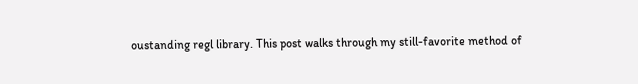oustanding regl library. This post walks through my still-favorite method of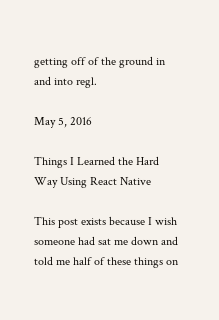getting off of the ground in and into regl.

May 5, 2016

Things I Learned the Hard Way Using React Native

This post exists because I wish someone had sat me down and told me half of these things on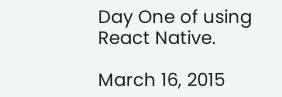Day One of using React Native.

March 16, 2015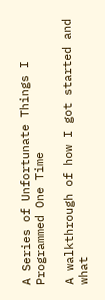A Series of Unfortunate Things I Programmed One Time

A walkthrough of how I got started and what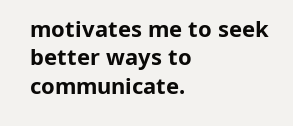motivates me to seek better ways to communicate.